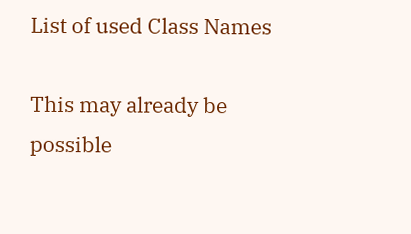List of used Class Names

This may already be possible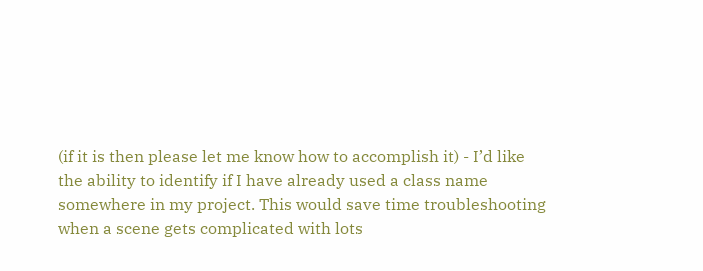(if it is then please let me know how to accomplish it) - I’d like the ability to identify if I have already used a class name somewhere in my project. This would save time troubleshooting when a scene gets complicated with lots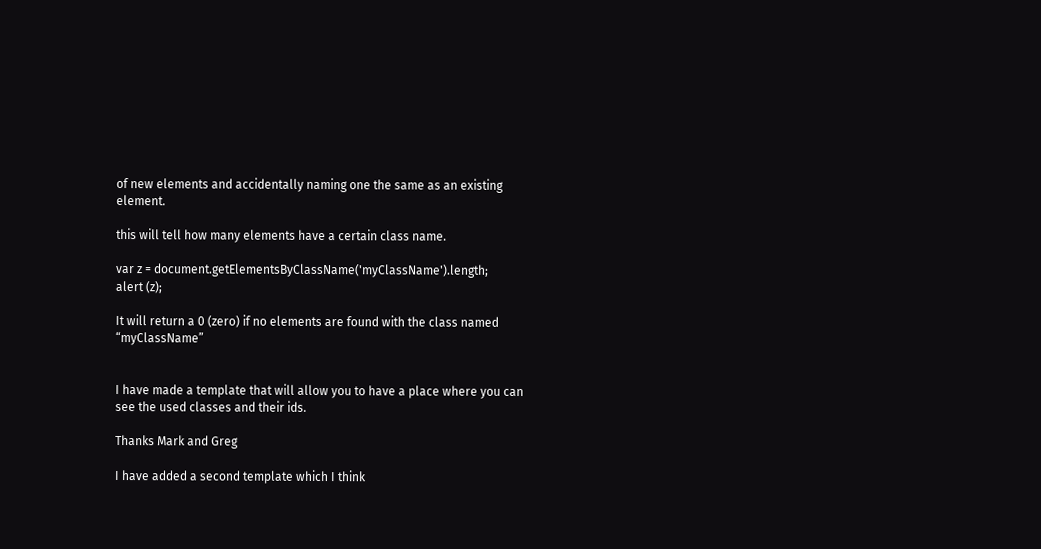of new elements and accidentally naming one the same as an existing element.

this will tell how many elements have a certain class name.

var z = document.getElementsByClassName('myClassName').length;
alert (z);

It will return a 0 (zero) if no elements are found with the class named “myClassName”


I have made a template that will allow you to have a place where you can see the used classes and their ids.

Thanks Mark and Greg

I have added a second template which I think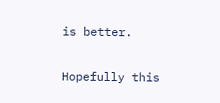is better.

Hopefully this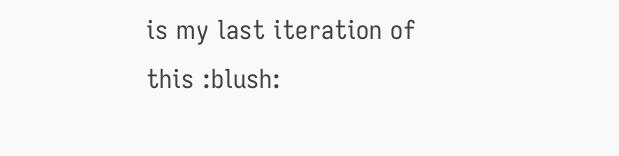is my last iteration of this :blush: